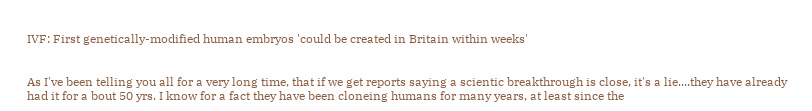IVF: First genetically-modified human embryos 'could be created in Britain within weeks'


As I've been telling you all for a very long time, that if we get reports saying a scientic breakthrough is close, it's a lie....they have already had it for a bout 50 yrs. I know for a fact they have been cloneing humans for many years, at least since the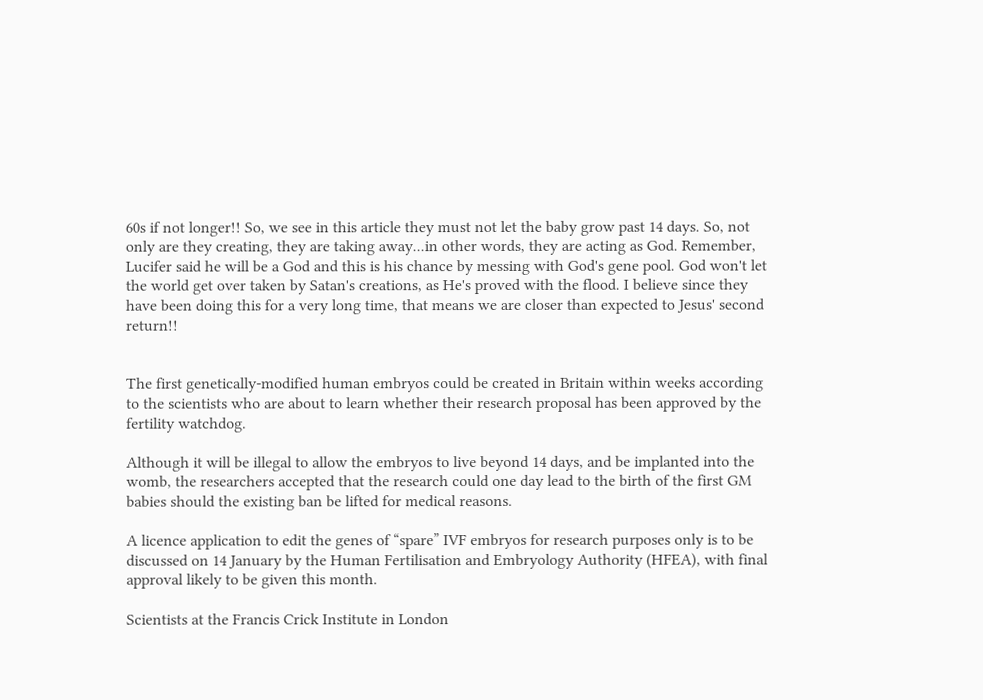60s if not longer!! So, we see in this article they must not let the baby grow past 14 days. So, not only are they creating, they are taking away...in other words, they are acting as God. Remember, Lucifer said he will be a God and this is his chance by messing with God's gene pool. God won't let the world get over taken by Satan's creations, as He's proved with the flood. I believe since they have been doing this for a very long time, that means we are closer than expected to Jesus' second return!!


The first genetically-modified human embryos could be created in Britain within weeks according to the scientists who are about to learn whether their research proposal has been approved by the fertility watchdog.

Although it will be illegal to allow the embryos to live beyond 14 days, and be implanted into the womb, the researchers accepted that the research could one day lead to the birth of the first GM babies should the existing ban be lifted for medical reasons.

A licence application to edit the genes of “spare” IVF embryos for research purposes only is to be discussed on 14 January by the Human Fertilisation and Embryology Authority (HFEA), with final approval likely to be given this month.

Scientists at the Francis Crick Institute in London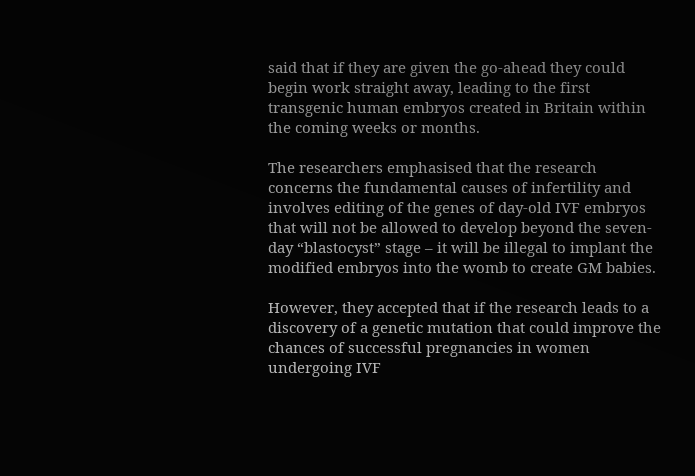said that if they are given the go-ahead they could begin work straight away, leading to the first transgenic human embryos created in Britain within the coming weeks or months.

The researchers emphasised that the research concerns the fundamental causes of infertility and involves editing of the genes of day-old IVF embryos that will not be allowed to develop beyond the seven-day “blastocyst” stage – it will be illegal to implant the modified embryos into the womb to create GM babies.

However, they accepted that if the research leads to a discovery of a genetic mutation that could improve the chances of successful pregnancies in women undergoing IVF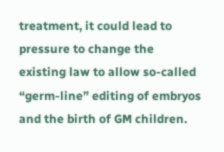treatment, it could lead to pressure to change the existing law to allow so-called “germ-line” editing of embryos and the birth of GM children.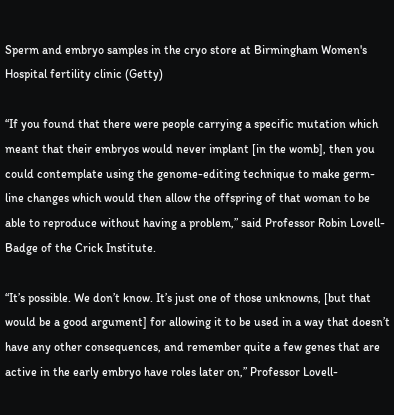Sperm and embryo samples in the cryo store at Birmingham Women's Hospital fertility clinic (Getty)

“If you found that there were people carrying a specific mutation which meant that their embryos would never implant [in the womb], then you could contemplate using the genome-editing technique to make germ-line changes which would then allow the offspring of that woman to be able to reproduce without having a problem,” said Professor Robin Lovell-Badge of the Crick Institute.

“It’s possible. We don’t know. It’s just one of those unknowns, [but that would be a good argument] for allowing it to be used in a way that doesn’t have any other consequences, and remember quite a few genes that are active in the early embryo have roles later on,” Professor Lovell-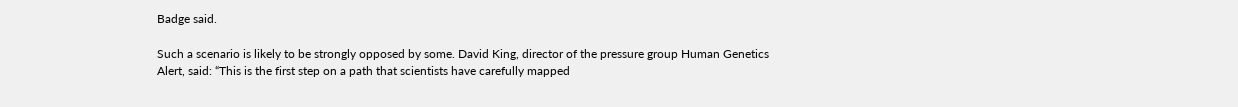Badge said.

Such a scenario is likely to be strongly opposed by some. David King, director of the pressure group Human Genetics Alert, said: “This is the first step on a path that scientists have carefully mapped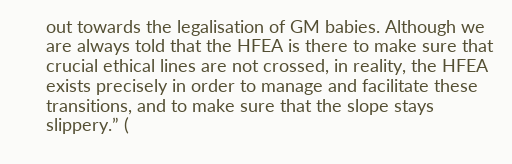out towards the legalisation of GM babies. Although we are always told that the HFEA is there to make sure that crucial ethical lines are not crossed, in reality, the HFEA exists precisely in order to manage and facilitate these transitions, and to make sure that the slope stays slippery.” (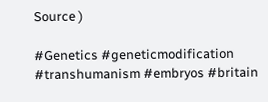Source )

#Genetics #geneticmodification #transhumanism #embryos #britain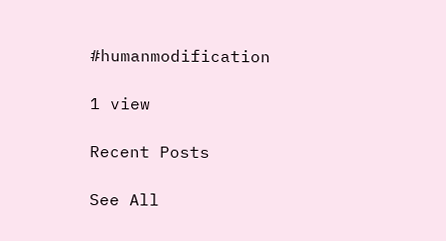#humanmodification

1 view

Recent Posts

See All